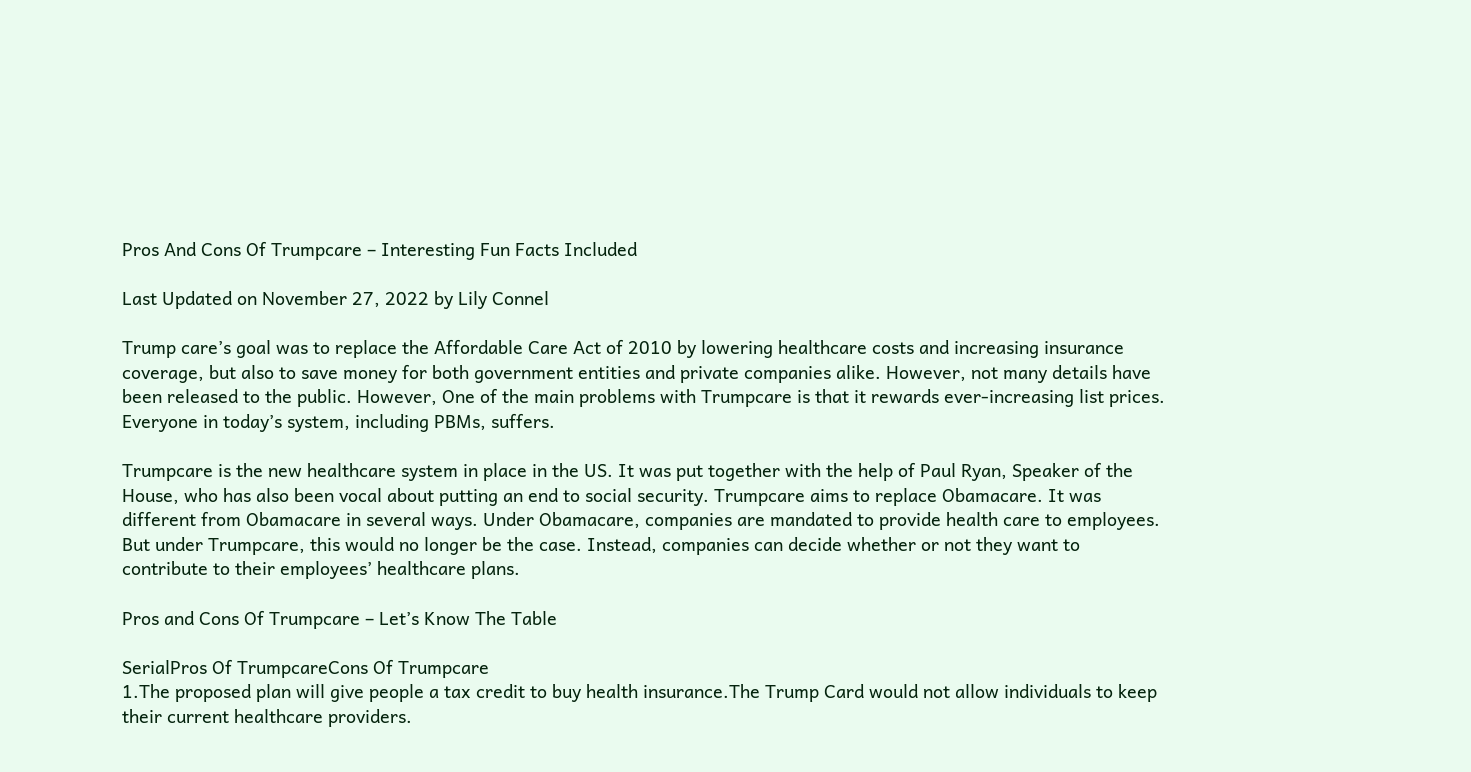Pros And Cons Of Trumpcare – Interesting Fun Facts Included

Last Updated on November 27, 2022 by Lily Connel

Trump care’s goal was to replace the Affordable Care Act of 2010 by lowering healthcare costs and increasing insurance coverage, but also to save money for both government entities and private companies alike. However, not many details have been released to the public. However, One of the main problems with Trumpcare is that it rewards ever-increasing list prices. Everyone in today’s system, including PBMs, suffers.

Trumpcare is the new healthcare system in place in the US. It was put together with the help of Paul Ryan, Speaker of the House, who has also been vocal about putting an end to social security. Trumpcare aims to replace Obamacare. It was different from Obamacare in several ways. Under Obamacare, companies are mandated to provide health care to employees. But under Trumpcare, this would no longer be the case. Instead, companies can decide whether or not they want to contribute to their employees’ healthcare plans.

Pros and Cons Of Trumpcare – Let’s Know The Table

SerialPros Of TrumpcareCons Of Trumpcare
1.The proposed plan will give people a tax credit to buy health insurance.The Trump Card would not allow individuals to keep their current healthcare providers.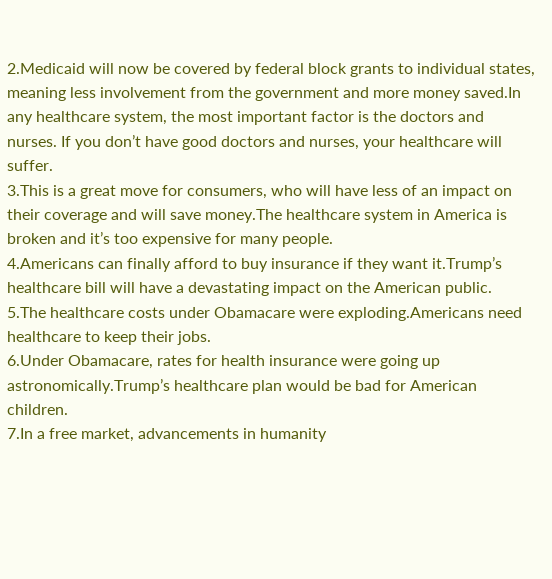2.Medicaid will now be covered by federal block grants to individual states, meaning less involvement from the government and more money saved.In any healthcare system, the most important factor is the doctors and nurses. If you don’t have good doctors and nurses, your healthcare will suffer.
3.This is a great move for consumers, who will have less of an impact on their coverage and will save money.The healthcare system in America is broken and it’s too expensive for many people.
4.Americans can finally afford to buy insurance if they want it.Trump’s healthcare bill will have a devastating impact on the American public.
5.The healthcare costs under Obamacare were exploding.Americans need healthcare to keep their jobs.
6.Under Obamacare, rates for health insurance were going up astronomically.Trump’s healthcare plan would be bad for American children.
7.In a free market, advancements in humanity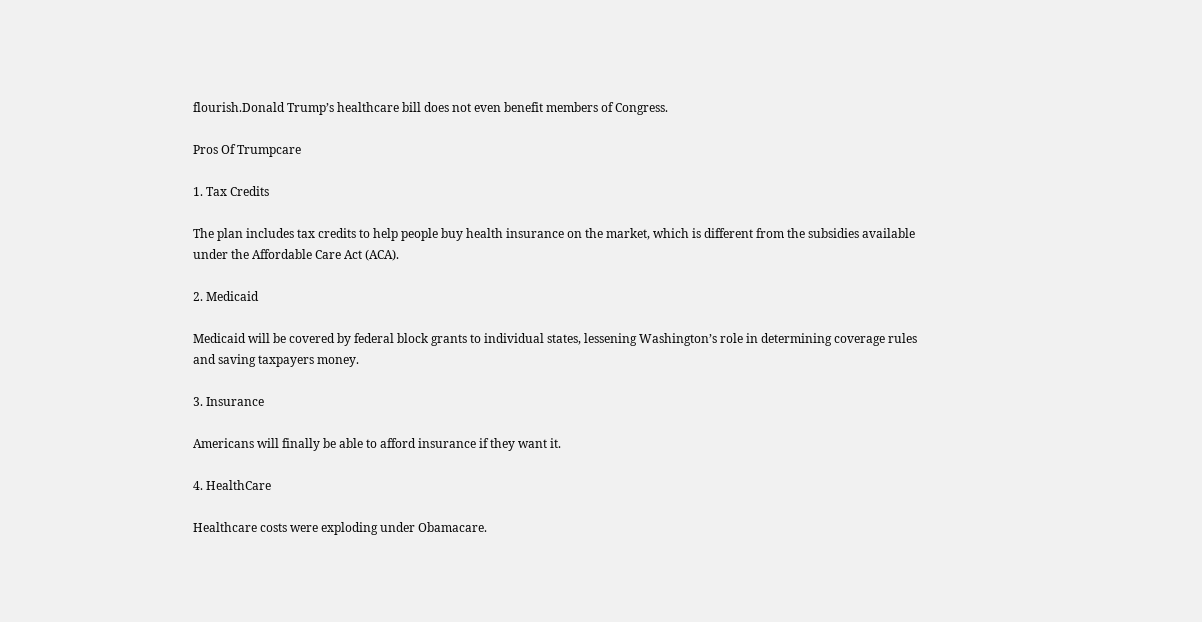flourish.Donald Trump’s healthcare bill does not even benefit members of Congress.

Pros Of Trumpcare

1. Tax Credits

The plan includes tax credits to help people buy health insurance on the market, which is different from the subsidies available under the Affordable Care Act (ACA).

2. Medicaid

Medicaid will be covered by federal block grants to individual states, lessening Washington’s role in determining coverage rules and saving taxpayers money.

3. Insurance

Americans will finally be able to afford insurance if they want it.

4. HealthCare

Healthcare costs were exploding under Obamacare.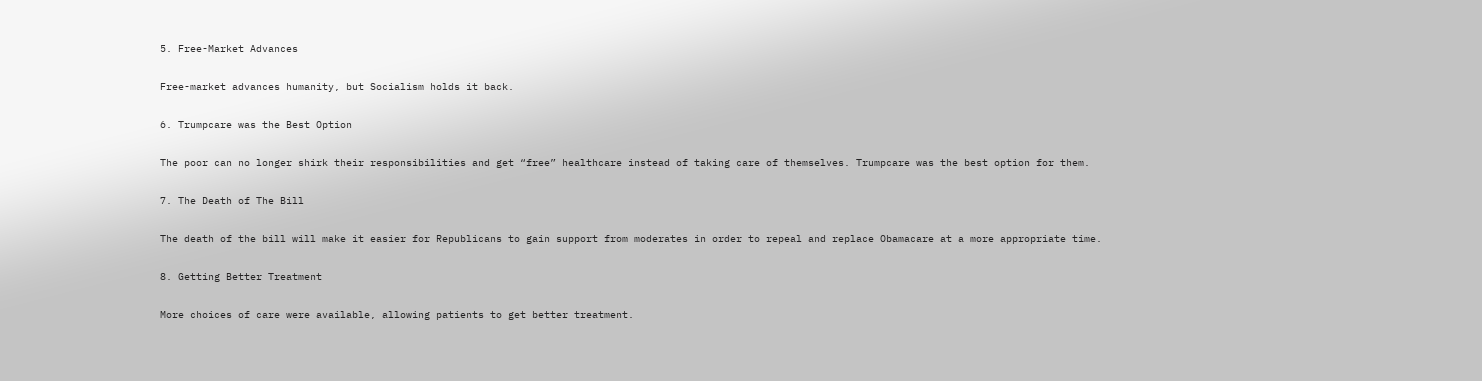5. Free-Market Advances

Free-market advances humanity, but Socialism holds it back.

6. Trumpcare was the Best Option

The poor can no longer shirk their responsibilities and get “free” healthcare instead of taking care of themselves. Trumpcare was the best option for them.

7. The Death of The Bill

The death of the bill will make it easier for Republicans to gain support from moderates in order to repeal and replace Obamacare at a more appropriate time.

8. Getting Better Treatment

More choices of care were available, allowing patients to get better treatment.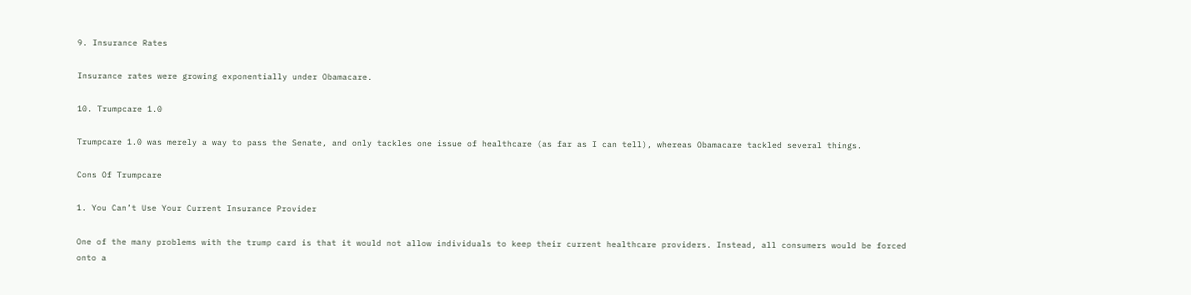9. Insurance Rates

Insurance rates were growing exponentially under Obamacare.

10. Trumpcare 1.0

Trumpcare 1.0 was merely a way to pass the Senate, and only tackles one issue of healthcare (as far as I can tell), whereas Obamacare tackled several things.

Cons Of Trumpcare

1. You Can’t Use Your Current Insurance Provider

One of the many problems with the trump card is that it would not allow individuals to keep their current healthcare providers. Instead, all consumers would be forced onto a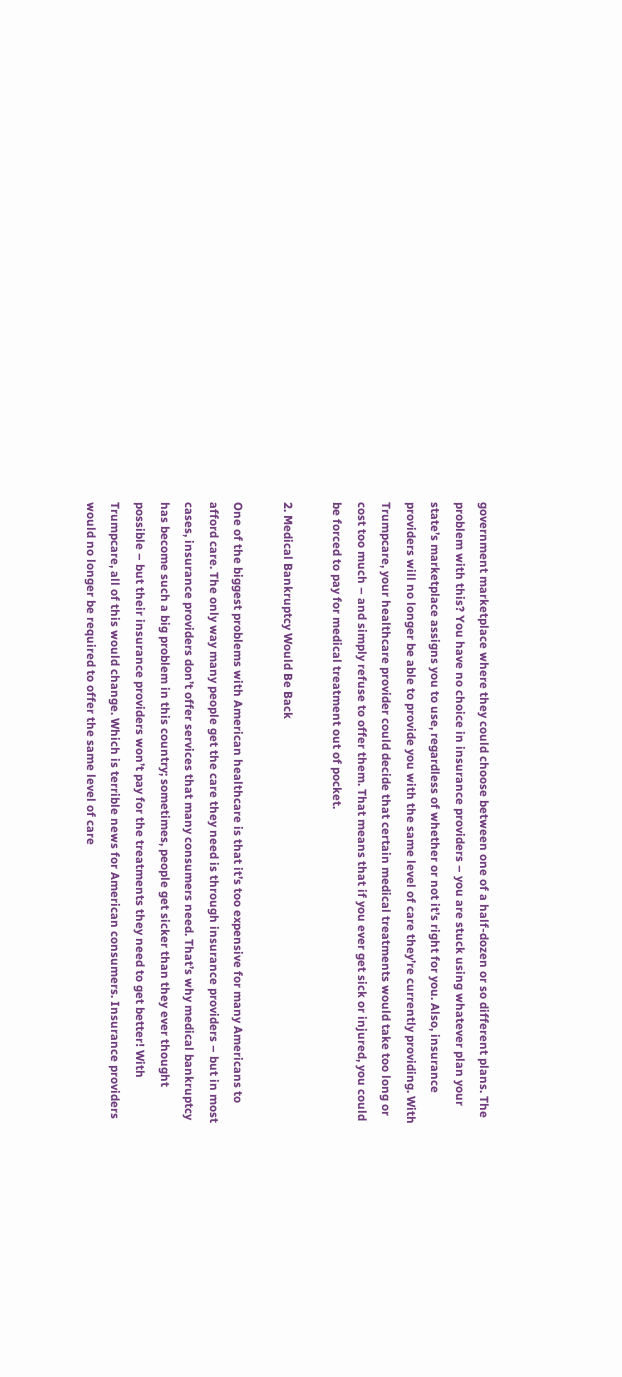government marketplace where they could choose between one of a half-dozen or so different plans. The problem with this? You have no choice in insurance providers – you are stuck using whatever plan your state’s marketplace assigns you to use, regardless of whether or not it’s right for you. Also, insurance providers will no longer be able to provide you with the same level of care they’re currently providing. With Trumpcare, your healthcare provider could decide that certain medical treatments would take too long or cost too much – and simply refuse to offer them. That means that if you ever get sick or injured, you could be forced to pay for medical treatment out of pocket.

2. Medical Bankruptcy Would Be Back

One of the biggest problems with American healthcare is that it’s too expensive for many Americans to afford care. The only way many people get the care they need is through insurance providers – but in most cases, insurance providers don’t offer services that many consumers need. That’s why medical bankruptcy has become such a big problem in this country; sometimes, people get sicker than they ever thought possible – but their insurance providers won’t pay for the treatments they need to get better! With Trumpcare, all of this would change. Which is terrible news for American consumers. Insurance providers would no longer be required to offer the same level of care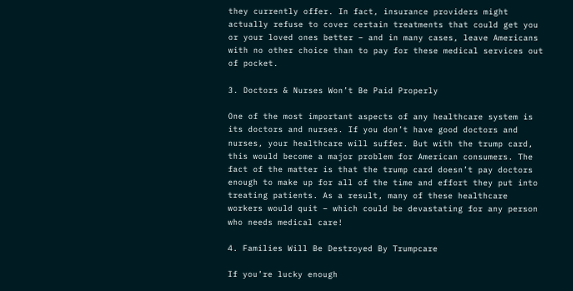they currently offer. In fact, insurance providers might actually refuse to cover certain treatments that could get you or your loved ones better – and in many cases, leave Americans with no other choice than to pay for these medical services out of pocket.

3. Doctors & Nurses Won’t Be Paid Properly

One of the most important aspects of any healthcare system is its doctors and nurses. If you don’t have good doctors and nurses, your healthcare will suffer. But with the trump card, this would become a major problem for American consumers. The fact of the matter is that the trump card doesn’t pay doctors enough to make up for all of the time and effort they put into treating patients. As a result, many of these healthcare workers would quit – which could be devastating for any person who needs medical care!

4. Families Will Be Destroyed By Trumpcare

If you’re lucky enough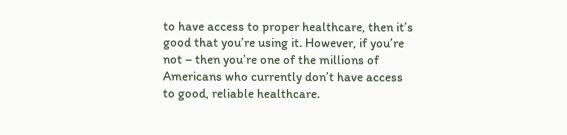to have access to proper healthcare, then it’s good that you’re using it. However, if you’re not – then you’re one of the millions of Americans who currently don’t have access to good, reliable healthcare.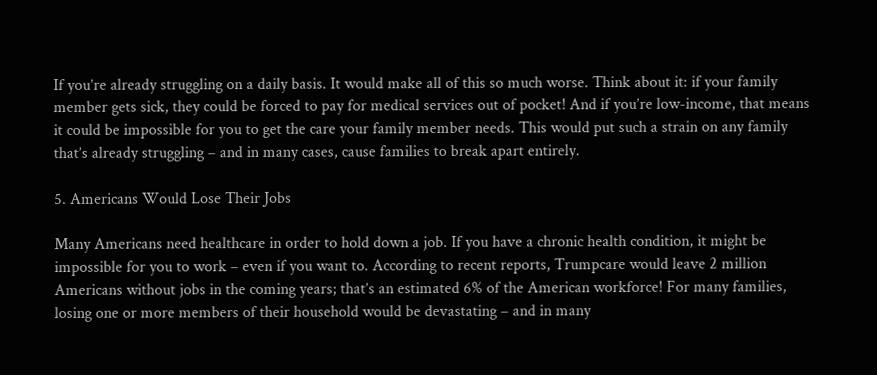If you’re already struggling on a daily basis. It would make all of this so much worse. Think about it: if your family member gets sick, they could be forced to pay for medical services out of pocket! And if you’re low-income, that means it could be impossible for you to get the care your family member needs. This would put such a strain on any family that’s already struggling – and in many cases, cause families to break apart entirely.

5. Americans Would Lose Their Jobs

Many Americans need healthcare in order to hold down a job. If you have a chronic health condition, it might be impossible for you to work – even if you want to. According to recent reports, Trumpcare would leave 2 million Americans without jobs in the coming years; that’s an estimated 6% of the American workforce! For many families, losing one or more members of their household would be devastating – and in many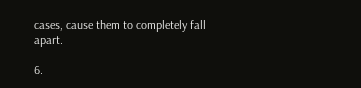cases, cause them to completely fall apart.

6.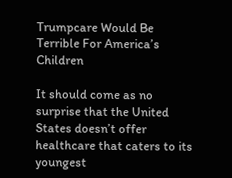Trumpcare Would Be Terrible For America’s Children

It should come as no surprise that the United States doesn’t offer healthcare that caters to its youngest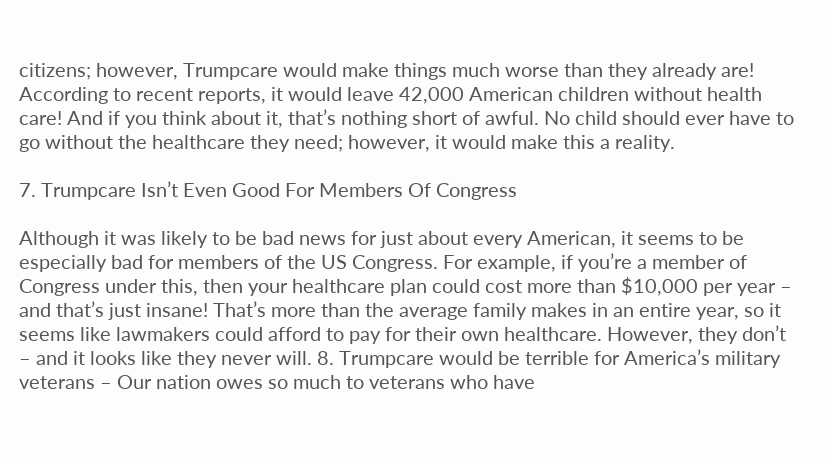citizens; however, Trumpcare would make things much worse than they already are! According to recent reports, it would leave 42,000 American children without health care! And if you think about it, that’s nothing short of awful. No child should ever have to go without the healthcare they need; however, it would make this a reality.

7. Trumpcare Isn’t Even Good For Members Of Congress

Although it was likely to be bad news for just about every American, it seems to be especially bad for members of the US Congress. For example, if you’re a member of Congress under this, then your healthcare plan could cost more than $10,000 per year – and that’s just insane! That’s more than the average family makes in an entire year, so it seems like lawmakers could afford to pay for their own healthcare. However, they don’t – and it looks like they never will. 8. Trumpcare would be terrible for America’s military veterans – Our nation owes so much to veterans who have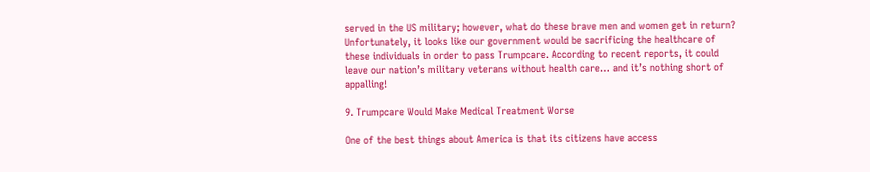served in the US military; however, what do these brave men and women get in return? Unfortunately, it looks like our government would be sacrificing the healthcare of these individuals in order to pass Trumpcare. According to recent reports, it could leave our nation’s military veterans without health care… and it’s nothing short of appalling!

9. Trumpcare Would Make Medical Treatment Worse

One of the best things about America is that its citizens have access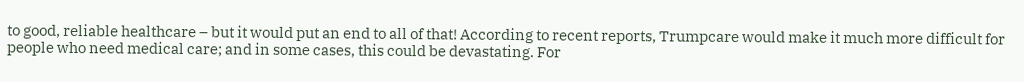to good, reliable healthcare – but it would put an end to all of that! According to recent reports, Trumpcare would make it much more difficult for people who need medical care; and in some cases, this could be devastating. For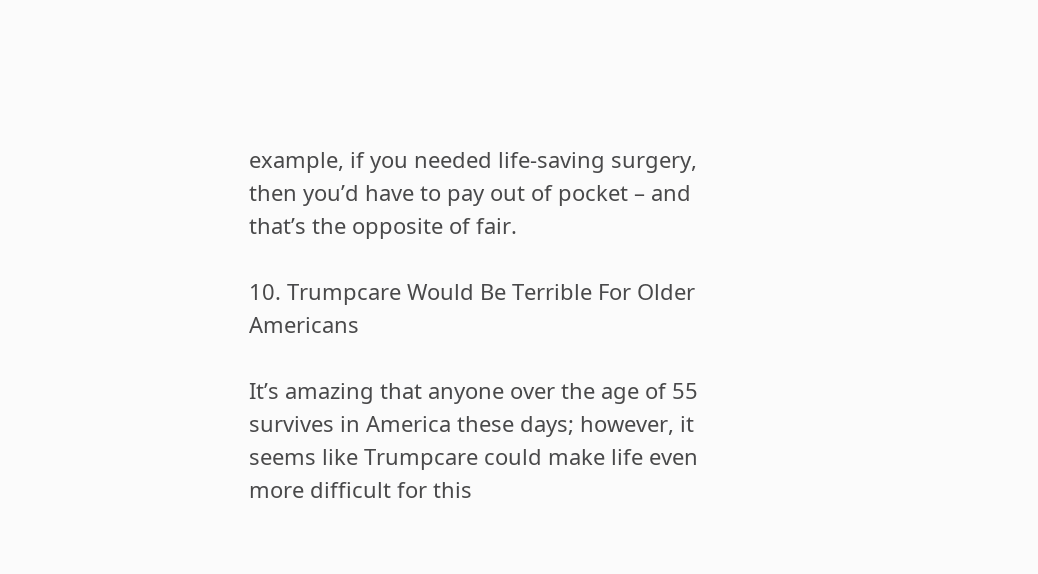example, if you needed life-saving surgery, then you’d have to pay out of pocket – and that’s the opposite of fair.

10. Trumpcare Would Be Terrible For Older Americans

It’s amazing that anyone over the age of 55 survives in America these days; however, it seems like Trumpcare could make life even more difficult for this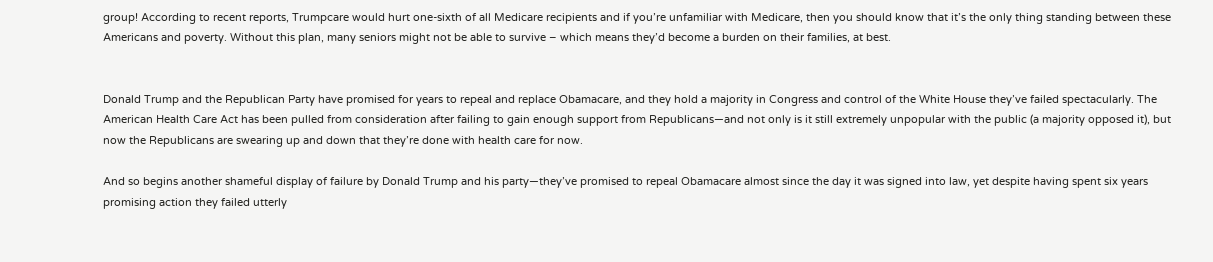group! According to recent reports, Trumpcare would hurt one-sixth of all Medicare recipients and if you’re unfamiliar with Medicare, then you should know that it’s the only thing standing between these Americans and poverty. Without this plan, many seniors might not be able to survive – which means they’d become a burden on their families, at best.


Donald Trump and the Republican Party have promised for years to repeal and replace Obamacare, and they hold a majority in Congress and control of the White House they’ve failed spectacularly. The American Health Care Act has been pulled from consideration after failing to gain enough support from Republicans—and not only is it still extremely unpopular with the public (a majority opposed it), but now the Republicans are swearing up and down that they’re done with health care for now.

And so begins another shameful display of failure by Donald Trump and his party—they’ve promised to repeal Obamacare almost since the day it was signed into law, yet despite having spent six years promising action they failed utterly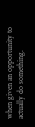when given an opportunity to actually do something.